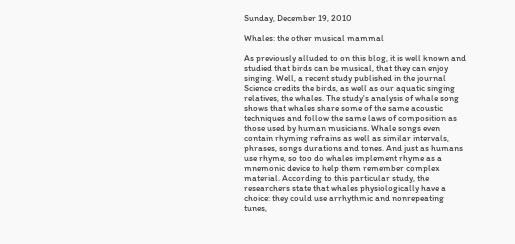Sunday, December 19, 2010

Whales: the other musical mammal

As previously alluded to on this blog, it is well known and studied that birds can be musical, that they can enjoy singing. Well, a recent study published in the journal Science credits the birds, as well as our aquatic singing relatives, the whales. The study's analysis of whale song shows that whales share some of the same acoustic techniques and follow the same laws of composition as those used by human musicians. Whale songs even contain rhyming refrains as well as similar intervals, phrases, songs durations and tones. And just as humans use rhyme, so too do whales implement rhyme as a mnemonic device to help them remember complex material. According to this particular study, the researchers state that whales physiologically have a choice: they could use arrhythmic and nonrepeating tunes,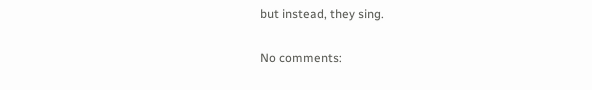but instead, they sing.

No comments: